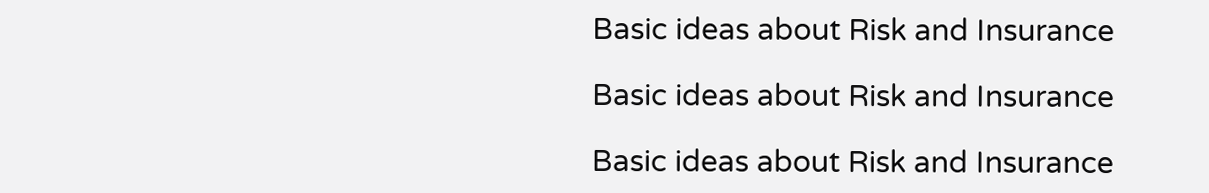Basic ideas about Risk and Insurance

Basic ideas about Risk and Insurance

Basic ideas about Risk and Insurance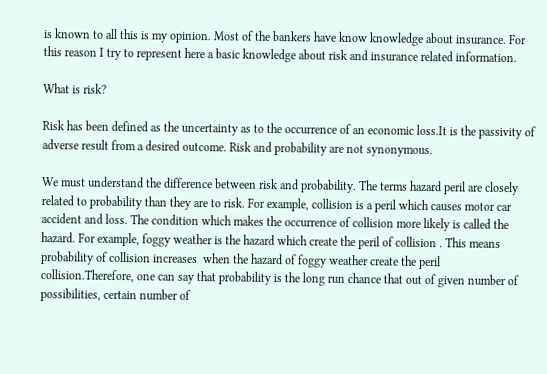is known to all this is my opinion. Most of the bankers have know knowledge about insurance. For this reason I try to represent here a basic knowledge about risk and insurance related information.

What is risk?

Risk has been defined as the uncertainty as to the occurrence of an economic loss.It is the passivity of adverse result from a desired outcome. Risk and probability are not synonymous.

We must understand the difference between risk and probability. The terms hazard peril are closely related to probability than they are to risk. For example, collision is a peril which causes motor car accident and loss. The condition which makes the occurrence of collision more likely is called the hazard. For example, foggy weather is the hazard which create the peril of collision . This means probability of collision increases  when the hazard of foggy weather create the peril collision.Therefore, one can say that probability is the long run chance that out of given number of possibilities, certain number of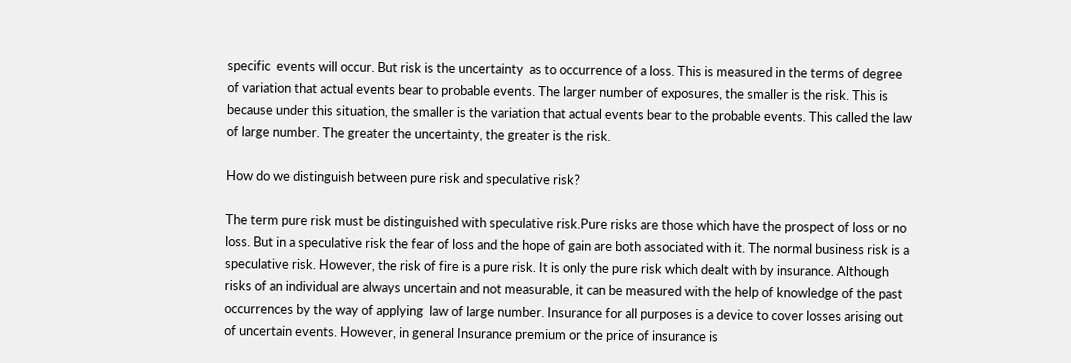specific  events will occur. But risk is the uncertainty  as to occurrence of a loss. This is measured in the terms of degree of variation that actual events bear to probable events. The larger number of exposures, the smaller is the risk. This is because under this situation, the smaller is the variation that actual events bear to the probable events. This called the law of large number. The greater the uncertainty, the greater is the risk.

How do we distinguish between pure risk and speculative risk?

The term pure risk must be distinguished with speculative risk.Pure risks are those which have the prospect of loss or no loss. But in a speculative risk the fear of loss and the hope of gain are both associated with it. The normal business risk is a speculative risk. However, the risk of fire is a pure risk. It is only the pure risk which dealt with by insurance. Although risks of an individual are always uncertain and not measurable, it can be measured with the help of knowledge of the past occurrences by the way of applying  law of large number. Insurance for all purposes is a device to cover losses arising out of uncertain events. However, in general Insurance premium or the price of insurance is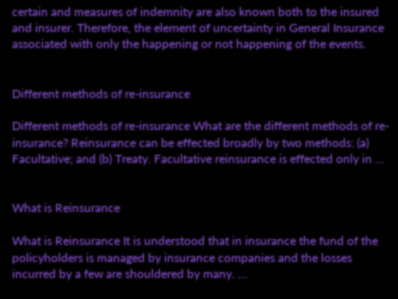certain and measures of indemnity are also known both to the insured and insurer. Therefore, the element of uncertainty in General Insurance associated with only the happening or not happening of the events.


Different methods of re-insurance

Different methods of re-insurance What are the different methods of re-insurance? Reinsurance can be effected broadly by two methods: (a) Facultative; and (b) Treaty. Facultative reinsurance is effected only in …


What is Reinsurance

What is Reinsurance It is understood that in insurance the fund of the policyholders is managed by insurance companies and the losses incurred by a few are shouldered by many. …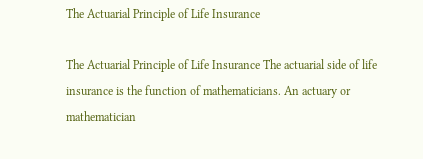The Actuarial Principle of Life Insurance

The Actuarial Principle of Life Insurance The actuarial side of life insurance is the function of mathematicians. An actuary or mathematician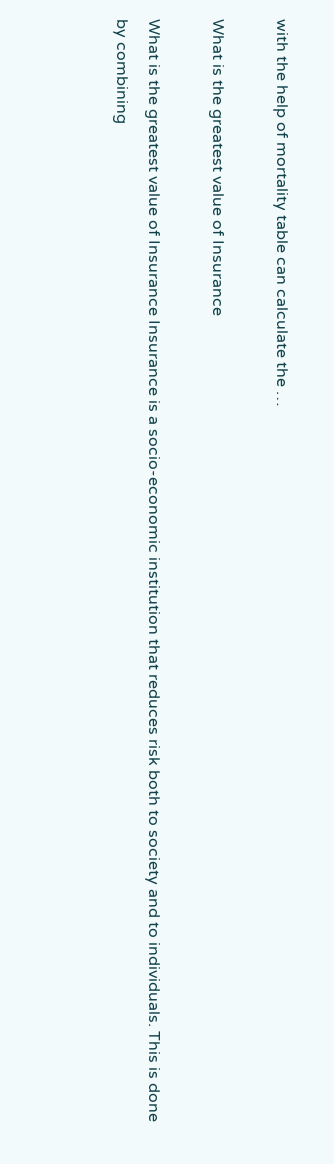with the help of mortality table can calculate the …

What is the greatest value of Insurance

What is the greatest value of Insurance Insurance is a socio-economic institution that reduces risk both to society and to individuals. This is done by combining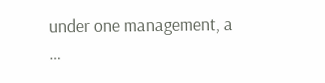under one management, a …